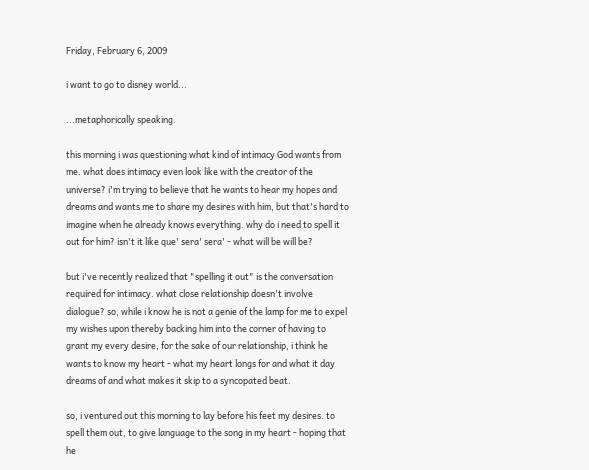Friday, February 6, 2009

i want to go to disney world...

...metaphorically speaking.

this morning i was questioning what kind of intimacy God wants from me. what does intimacy even look like with the creator of the universe? i'm trying to believe that he wants to hear my hopes and dreams and wants me to share my desires with him, but that's hard to imagine when he already knows everything. why do i need to spell it out for him? isn't it like que' sera' sera' - what will be will be?

but i've recently realized that "spelling it out" is the conversation required for intimacy. what close relationship doesn't involve dialogue? so, while i know he is not a genie of the lamp for me to expel my wishes upon thereby backing him into the corner of having to grant my every desire, for the sake of our relationship, i think he wants to know my heart - what my heart longs for and what it day dreams of and what makes it skip to a syncopated beat.

so, i ventured out this morning to lay before his feet my desires. to spell them out, to give language to the song in my heart - hoping that he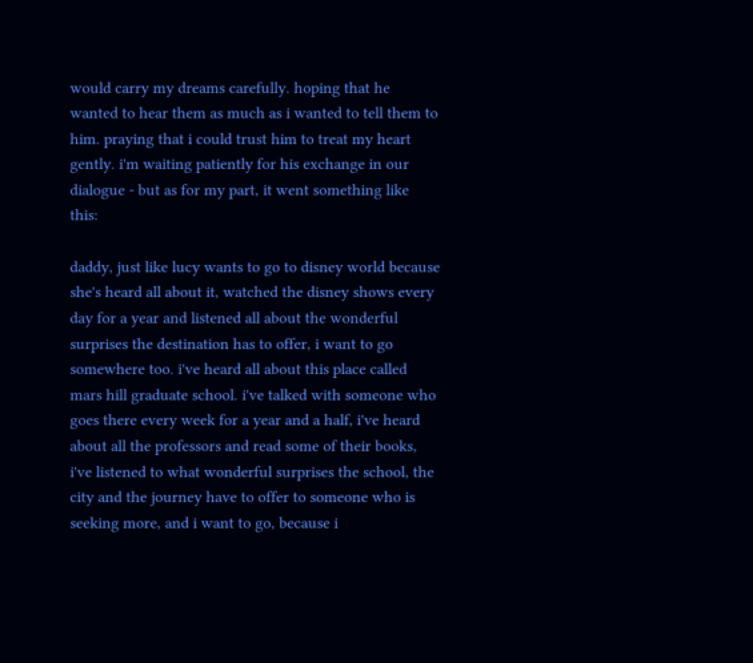would carry my dreams carefully. hoping that he wanted to hear them as much as i wanted to tell them to him. praying that i could trust him to treat my heart gently. i'm waiting patiently for his exchange in our dialogue - but as for my part, it went something like this:

daddy, just like lucy wants to go to disney world because she's heard all about it, watched the disney shows every day for a year and listened all about the wonderful surprises the destination has to offer, i want to go somewhere too. i've heard all about this place called mars hill graduate school. i've talked with someone who goes there every week for a year and a half, i've heard about all the professors and read some of their books, i've listened to what wonderful surprises the school, the city and the journey have to offer to someone who is seeking more, and i want to go, because i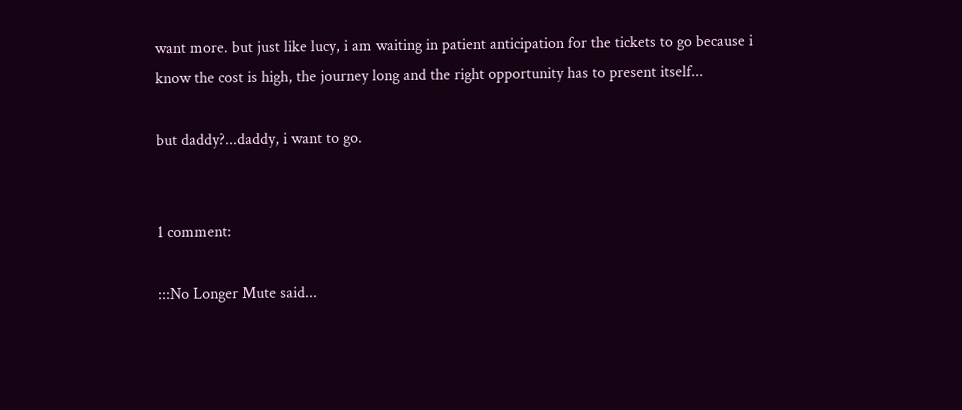want more. but just like lucy, i am waiting in patient anticipation for the tickets to go because i know the cost is high, the journey long and the right opportunity has to present itself...

but daddy?...daddy, i want to go.


1 comment:

:::No Longer Mute said...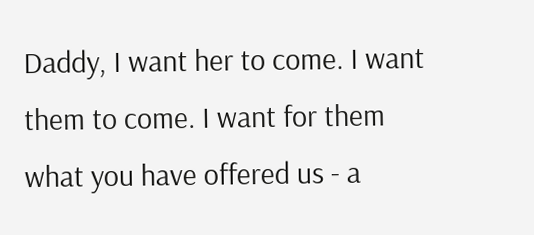Daddy, I want her to come. I want them to come. I want for them what you have offered us - a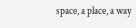space, a place, a way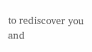to rediscover you and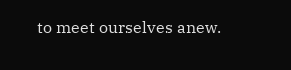to meet ourselves anew.